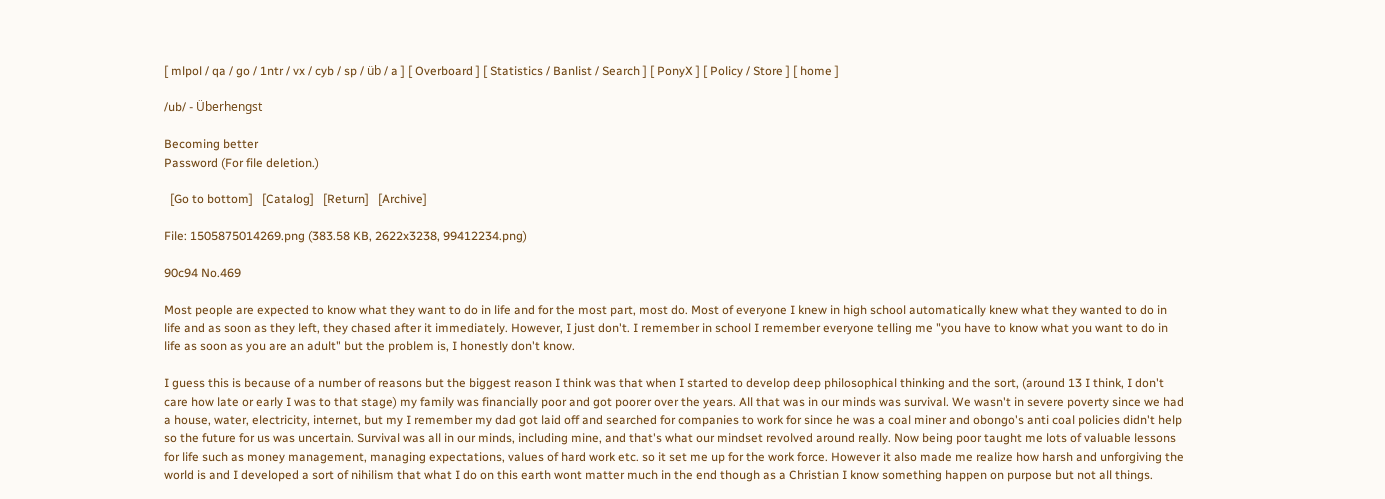[ mlpol / qa / go / 1ntr / vx / cyb / sp / üb / a ] [ Overboard ] [ Statistics / Banlist / Search ] [ PonyX ] [ Policy / Store ] [ home ]

/ub/ - Überhengst

Becoming better
Password (For file deletion.)

  [Go to bottom]   [Catalog]   [Return]   [Archive]

File: 1505875014269.png (383.58 KB, 2622x3238, 99412234.png)

90c94 No.469

Most people are expected to know what they want to do in life and for the most part, most do. Most of everyone I knew in high school automatically knew what they wanted to do in life and as soon as they left, they chased after it immediately. However, I just don't. I remember in school I remember everyone telling me "you have to know what you want to do in life as soon as you are an adult" but the problem is, I honestly don't know.

I guess this is because of a number of reasons but the biggest reason I think was that when I started to develop deep philosophical thinking and the sort, (around 13 I think, I don't care how late or early I was to that stage) my family was financially poor and got poorer over the years. All that was in our minds was survival. We wasn't in severe poverty since we had a house, water, electricity, internet, but my I remember my dad got laid off and searched for companies to work for since he was a coal miner and obongo's anti coal policies didn't help so the future for us was uncertain. Survival was all in our minds, including mine, and that's what our mindset revolved around really. Now being poor taught me lots of valuable lessons for life such as money management, managing expectations, values of hard work etc. so it set me up for the work force. However it also made me realize how harsh and unforgiving the world is and I developed a sort of nihilism that what I do on this earth wont matter much in the end though as a Christian I know something happen on purpose but not all things.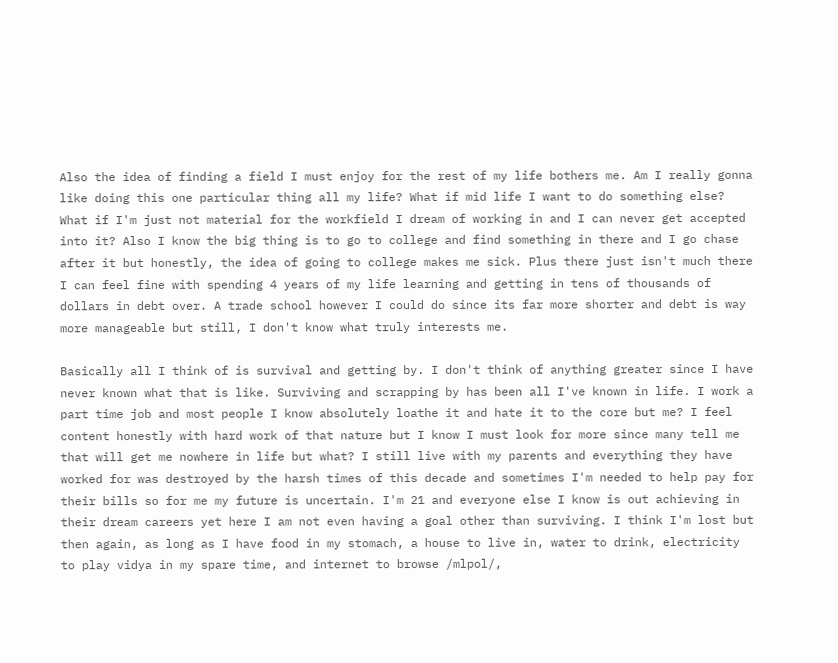Also the idea of finding a field I must enjoy for the rest of my life bothers me. Am I really gonna like doing this one particular thing all my life? What if mid life I want to do something else? What if I'm just not material for the workfield I dream of working in and I can never get accepted into it? Also I know the big thing is to go to college and find something in there and I go chase after it but honestly, the idea of going to college makes me sick. Plus there just isn't much there I can feel fine with spending 4 years of my life learning and getting in tens of thousands of dollars in debt over. A trade school however I could do since its far more shorter and debt is way more manageable but still, I don't know what truly interests me.

Basically all I think of is survival and getting by. I don't think of anything greater since I have never known what that is like. Surviving and scrapping by has been all I've known in life. I work a part time job and most people I know absolutely loathe it and hate it to the core but me? I feel content honestly with hard work of that nature but I know I must look for more since many tell me that will get me nowhere in life but what? I still live with my parents and everything they have worked for was destroyed by the harsh times of this decade and sometimes I'm needed to help pay for their bills so for me my future is uncertain. I'm 21 and everyone else I know is out achieving in their dream careers yet here I am not even having a goal other than surviving. I think I'm lost but then again, as long as I have food in my stomach, a house to live in, water to drink, electricity to play vidya in my spare time, and internet to browse /mlpol/,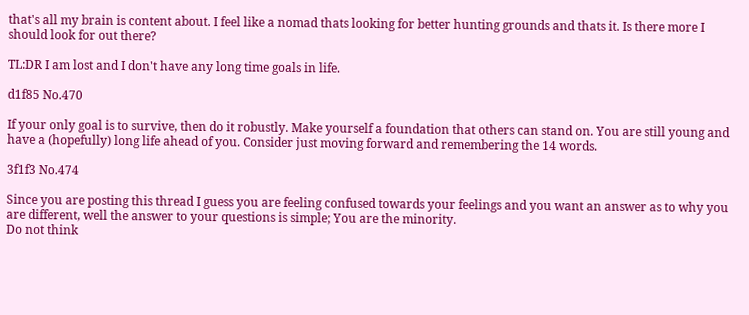that's all my brain is content about. I feel like a nomad thats looking for better hunting grounds and thats it. Is there more I should look for out there?

TL:DR I am lost and I don't have any long time goals in life.

d1f85 No.470

If your only goal is to survive, then do it robustly. Make yourself a foundation that others can stand on. You are still young and have a (hopefully) long life ahead of you. Consider just moving forward and remembering the 14 words.

3f1f3 No.474

Since you are posting this thread I guess you are feeling confused towards your feelings and you want an answer as to why you are different, well the answer to your questions is simple; You are the minority.
Do not think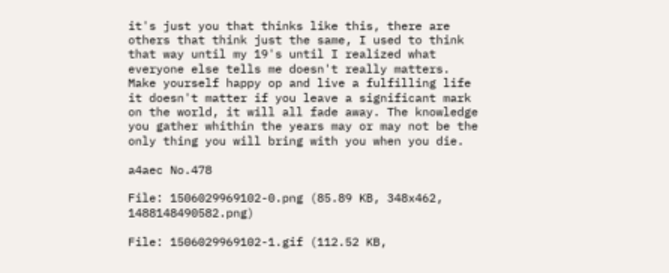it's just you that thinks like this, there are others that think just the same, I used to think that way until my 19's until I realized what everyone else tells me doesn't really matters.
Make yourself happy op and live a fulfilling life it doesn't matter if you leave a significant mark on the world, it will all fade away. The knowledge you gather whithin the years may or may not be the only thing you will bring with you when you die.

a4aec No.478

File: 1506029969102-0.png (85.89 KB, 348x462, 1488148490582.png)

File: 1506029969102-1.gif (112.52 KB,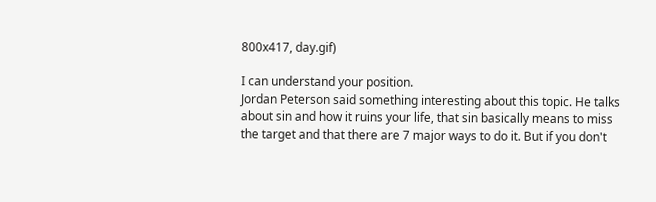800x417, day.gif)

I can understand your position.
Jordan Peterson said something interesting about this topic. He talks about sin and how it ruins your life, that sin basically means to miss the target and that there are 7 major ways to do it. But if you don't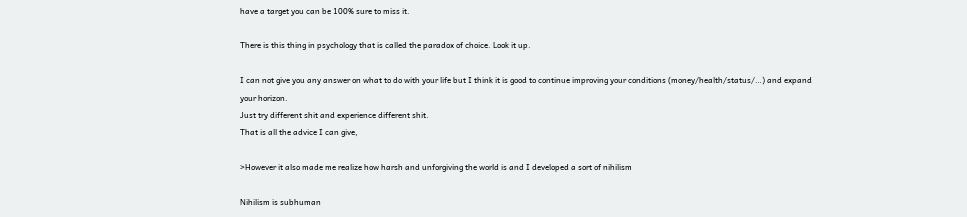have a target you can be 100% sure to miss it.

There is this thing in psychology that is called the paradox of choice. Look it up.

I can not give you any answer on what to do with your life but I think it is good to continue improving your conditions (money/health/status/…) and expand your horizon.
Just try different shit and experience different shit.
That is all the advice I can give,

>However it also made me realize how harsh and unforgiving the world is and I developed a sort of nihilism

Nihilism is subhuman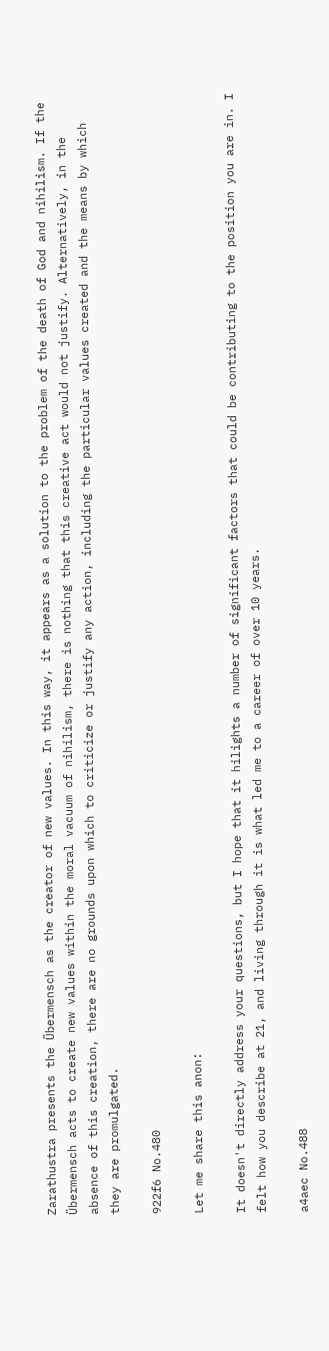Zarathustra presents the Übermensch as the creator of new values. In this way, it appears as a solution to the problem of the death of God and nihilism. If the Übermensch acts to create new values within the moral vacuum of nihilism, there is nothing that this creative act would not justify. Alternatively, in the absence of this creation, there are no grounds upon which to criticize or justify any action, including the particular values created and the means by which they are promulgated.

922f6 No.480

Let me share this anon:

It doesn't directly address your questions, but I hope that it hilights a number of significant factors that could be contributing to the position you are in. I felt how you describe at 21, and living through it is what led me to a career of over 10 years.

a4aec No.488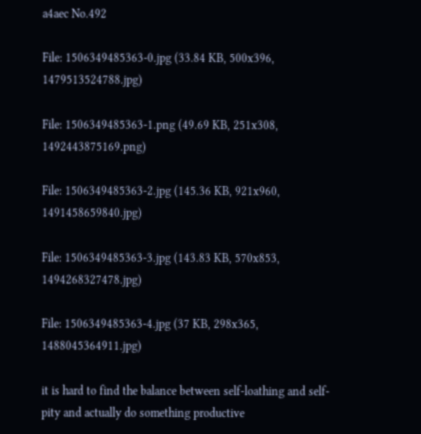a4aec No.492

File: 1506349485363-0.jpg (33.84 KB, 500x396, 1479513524788.jpg)

File: 1506349485363-1.png (49.69 KB, 251x308, 1492443875169.png)

File: 1506349485363-2.jpg (145.36 KB, 921x960, 1491458659840.jpg)

File: 1506349485363-3.jpg (143.83 KB, 570x853, 1494268327478.jpg)

File: 1506349485363-4.jpg (37 KB, 298x365, 1488045364911.jpg)

it is hard to find the balance between self-loathing and self-pity and actually do something productive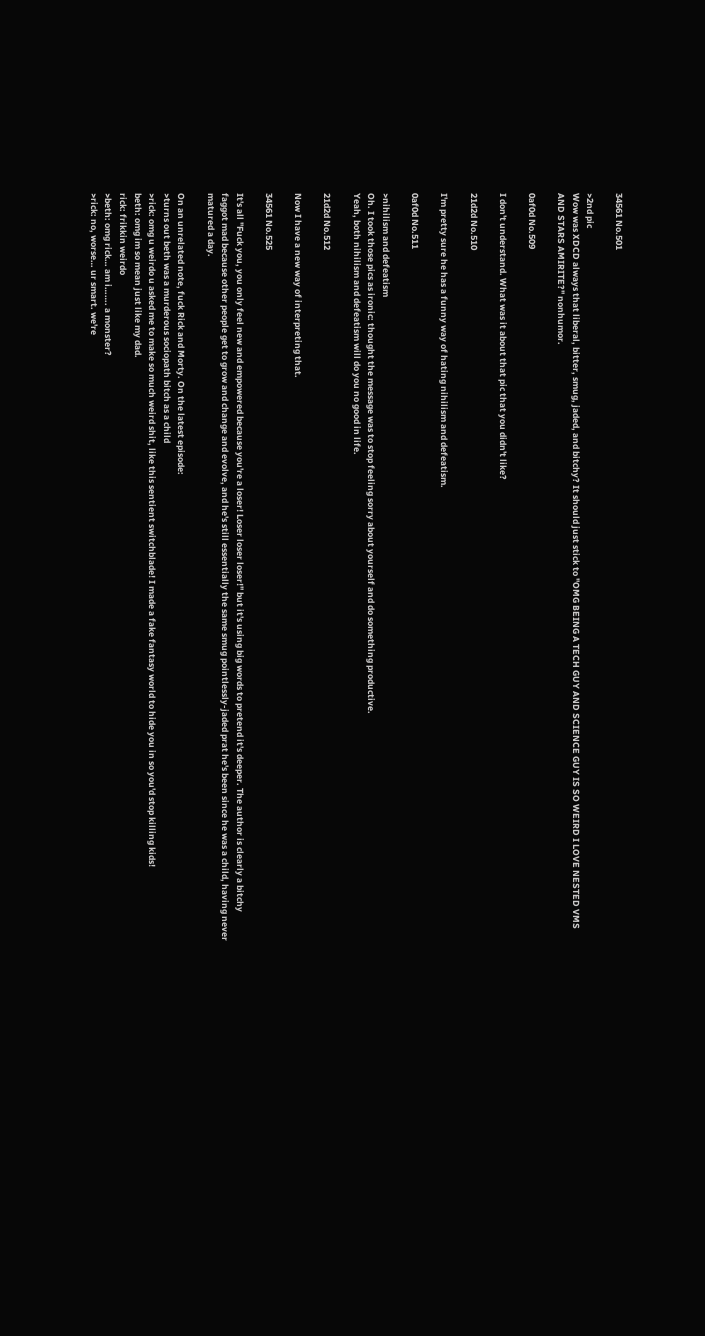34561 No.501

>2nd pic
Wow was XDCD always that liberal, bitter, smug, jaded, and bitchy? It should just stick to "OMG BEING A TECH GUY AND SCIENCE GUY IS SO WEIRD I LOVE NESTED VMS AND STARS AMIRITE?" nonhumor.

0af0d No.509

I don't understand. What was it about that pic that you didn't like?

21d2d No.510

I'm pretty sure he has a funny way of hating nihilism and defeatism.

0af0d No.511

>nihilism and defeatism
Oh. I took those pics as ironic: thought the message was to stop feeling sorry about yourself and do something productive.
Yeah, both nihilism and defeatism will do you no good in life.

21d2d No.512

Now I have a new way of interpreting that.

34561 No.525

It's all "Fuck you, you only feel new and empowered because you're a loser! Loser loser loser!" but it's using big words to pretend it's deeper. The author is clearly a bitchy faggot mad because other people get to grow and change and evolve, and he's still essentially the same smug pointlessly-jaded prat he's been since he was a child, having never matured a day.

On an unrelated note, fuck Rick and Morty. On the latest episode:
>turns out beth was a murderous sociopath bitch as a child
>rick: omg u weirdo u asked me to make so much weird shit, like this sentient switchblade! I made a fake fantasy world to hide you in so you'd stop killing kids!
beth: omg im so mean just like my dad.
rick: frikkin weirdo
>beth: omg rick… am i……. a monster?
>rick: no, worse… ur smart. we're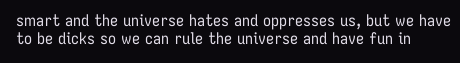smart and the universe hates and oppresses us, but we have to be dicks so we can rule the universe and have fun in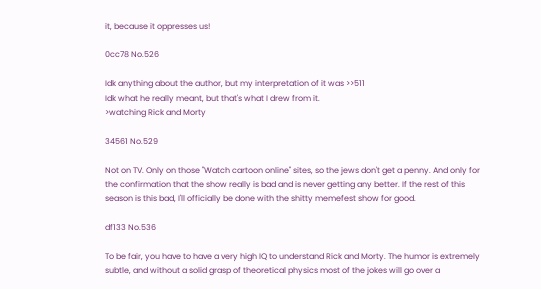it, because it oppresses us!

0cc78 No.526

Idk anything about the author, but my interpretation of it was >>511
Idk what he really meant, but that's what I drew from it.
>watching Rick and Morty

34561 No.529

Not on TV. Only on those "Watch cartoon online" sites, so the jews don't get a penny. And only for the confirmation that the show really is bad and is never getting any better. If the rest of this season is this bad, I'll officially be done with the shitty memefest show for good.

df133 No.536

To be fair, you have to have a very high IQ to understand Rick and Morty. The humor is extremely subtle, and without a solid grasp of theoretical physics most of the jokes will go over a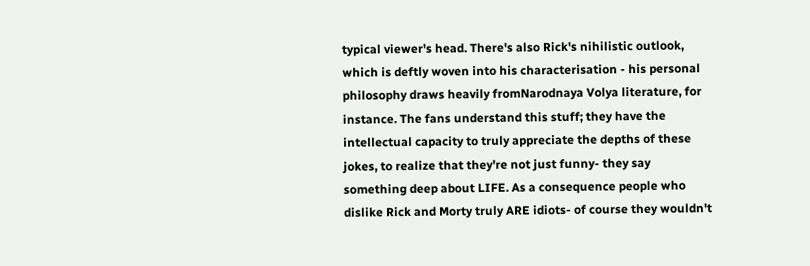typical viewer's head. There's also Rick's nihilistic outlook, which is deftly woven into his characterisation - his personal philosophy draws heavily fromNarodnaya Volya literature, for instance. The fans understand this stuff; they have the intellectual capacity to truly appreciate the depths of these jokes, to realize that they're not just funny- they say something deep about LIFE. As a consequence people who dislike Rick and Morty truly ARE idiots- of course they wouldn't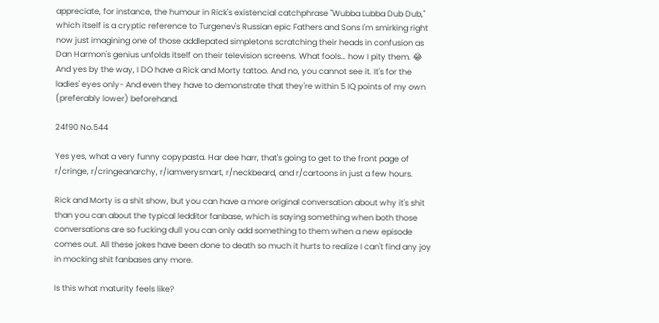appreciate, for instance, the humour in Rick's existencial catchphrase "Wubba Lubba Dub Dub," which itself is a cryptic reference to Turgenev's Russian epic Fathers and Sons I'm smirking right now just imagining one of those addlepated simpletons scratching their heads in confusion as Dan Harmon's genius unfolds itself on their television screens. What fools… how I pity them. 😂 And yes by the way, I DO have a Rick and Morty tattoo. And no, you cannot see it. It's for the ladies' eyes only- And even they have to demonstrate that they're within 5 IQ points of my own (preferably lower) beforehand.

24f90 No.544

Yes yes, what a very funny copypasta. Har dee harr, that's going to get to the front page of r/cringe, r/cringeanarchy, r/iamverysmart, r/neckbeard, and r/cartoons in just a few hours.

Rick and Morty is a shit show, but you can have a more original conversation about why it's shit than you can about the typical ledditor fanbase, which is saying something when both those conversations are so fucking dull you can only add something to them when a new episode comes out. All these jokes have been done to death so much it hurts to realize I can't find any joy in mocking shit fanbases any more.

Is this what maturity feels like?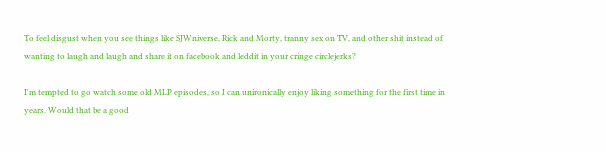To feel disgust when you see things like SJWniverse, Rick and Morty, tranny sex on TV, and other shit instead of wanting to laugh and laugh and share it on facebook and leddit in your cringe circlejerks?

I'm tempted to go watch some old MLP episodes, so I can unironically enjoy liking something for the first time in years. Would that be a good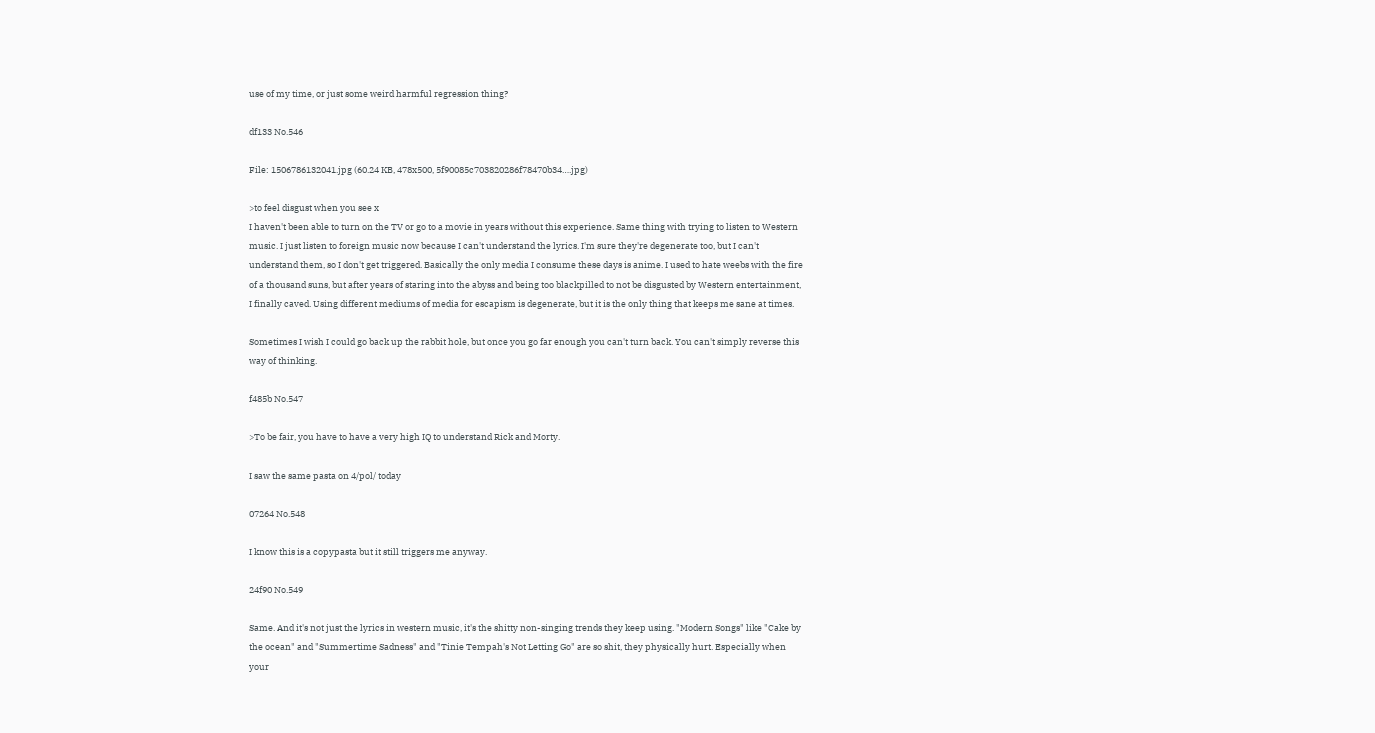use of my time, or just some weird harmful regression thing?

df133 No.546

File: 1506786132041.jpg (60.24 KB, 478x500, 5f90085c703820286f78470b34….jpg)

>to feel disgust when you see x
I haven't been able to turn on the TV or go to a movie in years without this experience. Same thing with trying to listen to Western music. I just listen to foreign music now because I can't understand the lyrics. I'm sure they're degenerate too, but I can't understand them, so I don't get triggered. Basically the only media I consume these days is anime. I used to hate weebs with the fire of a thousand suns, but after years of staring into the abyss and being too blackpilled to not be disgusted by Western entertainment, I finally caved. Using different mediums of media for escapism is degenerate, but it is the only thing that keeps me sane at times.

Sometimes I wish I could go back up the rabbit hole, but once you go far enough you can't turn back. You can't simply reverse this way of thinking.

f485b No.547

>To be fair, you have to have a very high IQ to understand Rick and Morty.

I saw the same pasta on 4/pol/ today

07264 No.548

I know this is a copypasta but it still triggers me anyway.

24f90 No.549

Same. And it's not just the lyrics in western music, it's the shitty non-singing trends they keep using. "Modern Songs" like "Cake by the ocean" and "Summertime Sadness" and "Tinie Tempah's Not Letting Go" are so shit, they physically hurt. Especially when your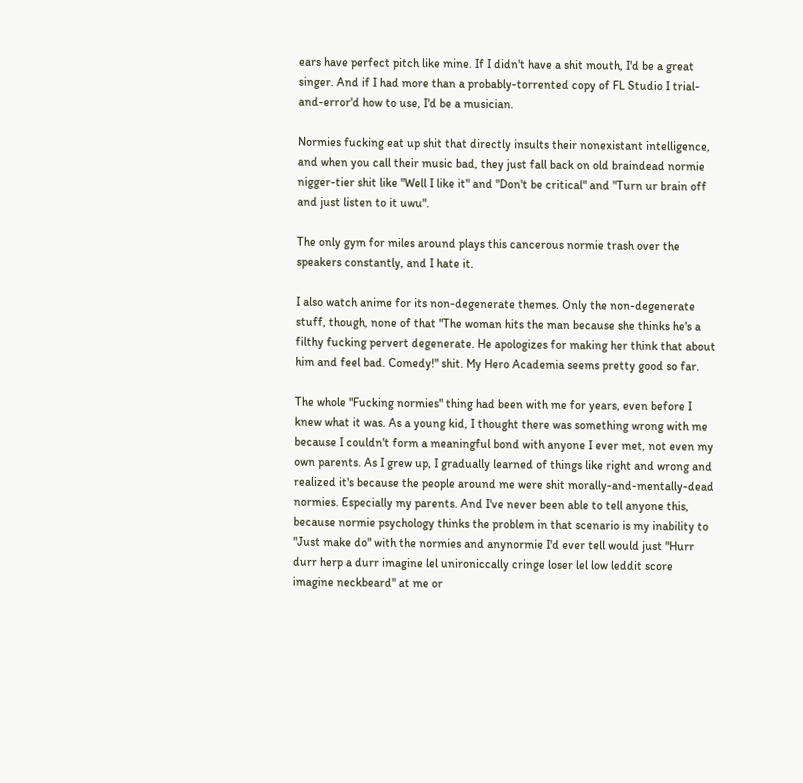ears have perfect pitch like mine. If I didn't have a shit mouth, I'd be a great singer. And if I had more than a probably-torrented copy of FL Studio I trial-and-error'd how to use, I'd be a musician.

Normies fucking eat up shit that directly insults their nonexistant intelligence, and when you call their music bad, they just fall back on old braindead normie nigger-tier shit like "Well I like it" and "Don't be critical" and "Turn ur brain off and just listen to it uwu".

The only gym for miles around plays this cancerous normie trash over the speakers constantly, and I hate it.

I also watch anime for its non-degenerate themes. Only the non-degenerate stuff, though, none of that "The woman hits the man because she thinks he's a filthy fucking pervert degenerate. He apologizes for making her think that about him and feel bad. Comedy!" shit. My Hero Academia seems pretty good so far.

The whole "Fucking normies" thing had been with me for years, even before I knew what it was. As a young kid, I thought there was something wrong with me because I couldn't form a meaningful bond with anyone I ever met, not even my own parents. As I grew up, I gradually learned of things like right and wrong and realized it's because the people around me were shit morally-and-mentally-dead normies. Especially my parents. And I've never been able to tell anyone this, because normie psychology thinks the problem in that scenario is my inability to "Just make do" with the normies and anynormie I'd ever tell would just "Hurr durr herp a durr imagine lel unironiccally cringe loser lel low leddit score imagine neckbeard" at me or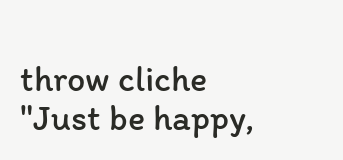throw cliche "Just be happy,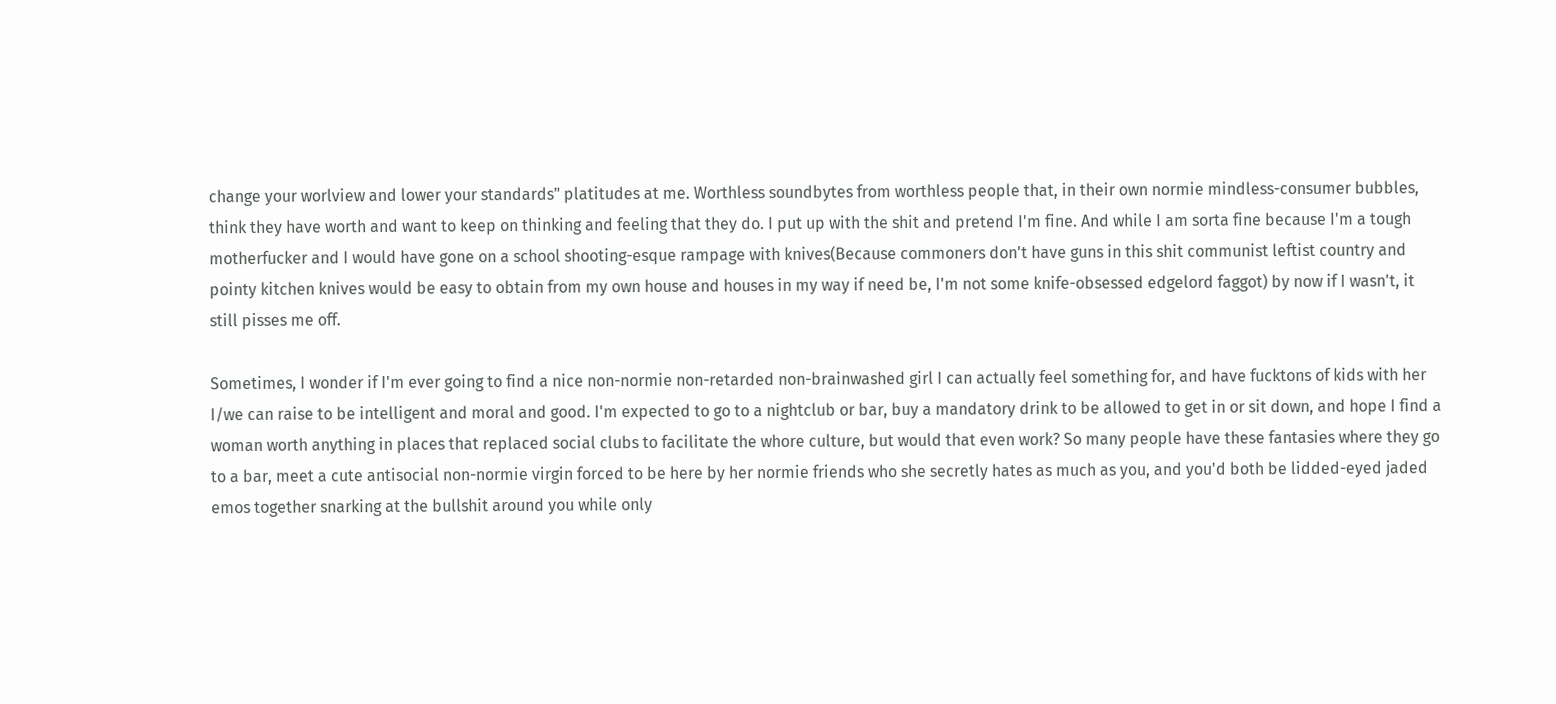change your worlview and lower your standards" platitudes at me. Worthless soundbytes from worthless people that, in their own normie mindless-consumer bubbles, think they have worth and want to keep on thinking and feeling that they do. I put up with the shit and pretend I'm fine. And while I am sorta fine because I'm a tough motherfucker and I would have gone on a school shooting-esque rampage with knives(Because commoners don't have guns in this shit communist leftist country and pointy kitchen knives would be easy to obtain from my own house and houses in my way if need be, I'm not some knife-obsessed edgelord faggot) by now if I wasn't, it still pisses me off.

Sometimes, I wonder if I'm ever going to find a nice non-normie non-retarded non-brainwashed girl I can actually feel something for, and have fucktons of kids with her I/we can raise to be intelligent and moral and good. I'm expected to go to a nightclub or bar, buy a mandatory drink to be allowed to get in or sit down, and hope I find a woman worth anything in places that replaced social clubs to facilitate the whore culture, but would that even work? So many people have these fantasies where they go to a bar, meet a cute antisocial non-normie virgin forced to be here by her normie friends who she secretly hates as much as you, and you'd both be lidded-eyed jaded emos together snarking at the bullshit around you while only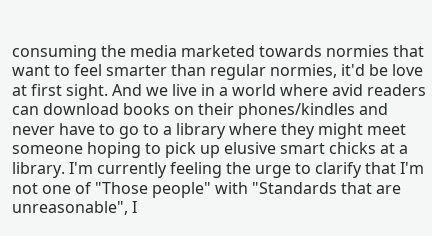consuming the media marketed towards normies that want to feel smarter than regular normies, it'd be love at first sight. And we live in a world where avid readers can download books on their phones/kindles and never have to go to a library where they might meet someone hoping to pick up elusive smart chicks at a library. I'm currently feeling the urge to clarify that I'm not one of "Those people" with "Standards that are unreasonable", I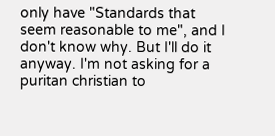only have "Standards that seem reasonable to me", and I don't know why. But I'll do it anyway. I'm not asking for a puritan christian to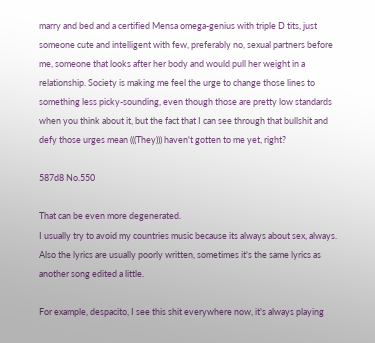marry and bed and a certified Mensa omega-genius with triple D tits, just someone cute and intelligent with few, preferably no, sexual partners before me, someone that looks after her body and would pull her weight in a relationship. Society is making me feel the urge to change those lines to something less picky-sounding, even though those are pretty low standards when you think about it, but the fact that I can see through that bullshit and defy those urges mean (((They))) haven't gotten to me yet, right?

587d8 No.550

That can be even more degenerated.
I usually try to avoid my countries music because its always about sex, always.
Also the lyrics are usually poorly written, sometimes it's the same lyrics as another song edited a little.

For example, despacito, I see this shit everywhere now, it's always playing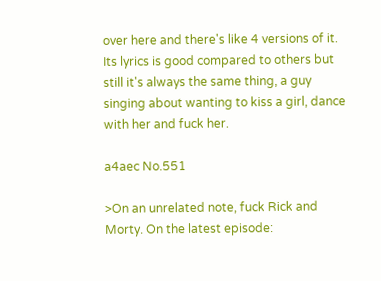over here and there's like 4 versions of it.
Its lyrics is good compared to others but still it's always the same thing, a guy singing about wanting to kiss a girl, dance with her and fuck her.

a4aec No.551

>On an unrelated note, fuck Rick and Morty. On the latest episode: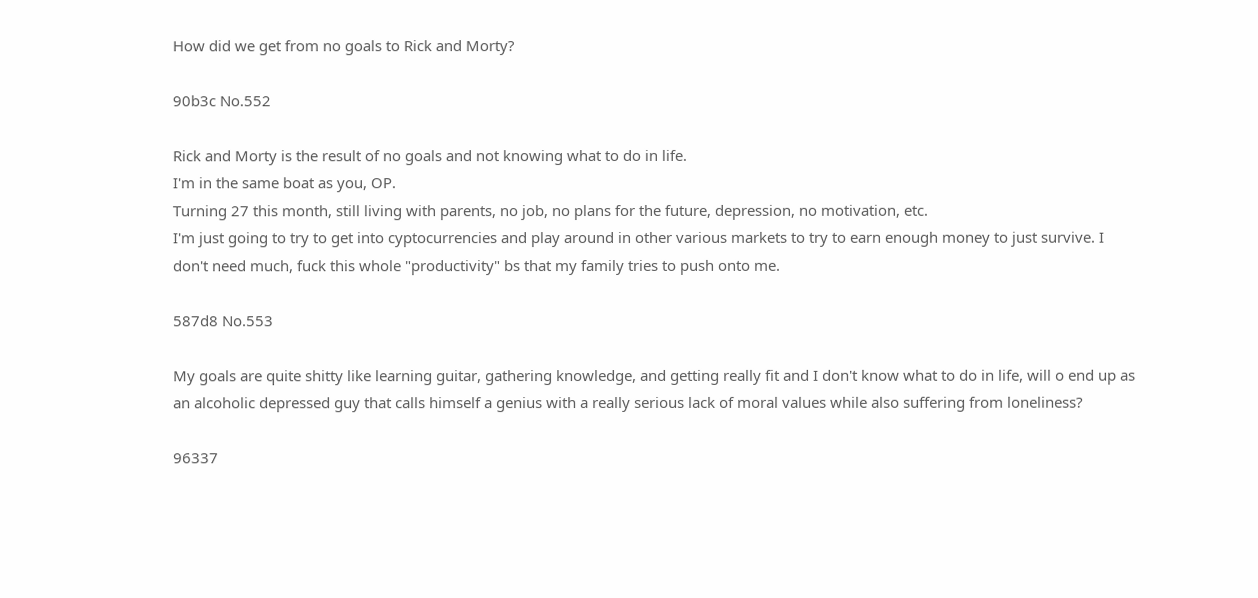How did we get from no goals to Rick and Morty?

90b3c No.552

Rick and Morty is the result of no goals and not knowing what to do in life.
I'm in the same boat as you, OP.
Turning 27 this month, still living with parents, no job, no plans for the future, depression, no motivation, etc.
I'm just going to try to get into cyptocurrencies and play around in other various markets to try to earn enough money to just survive. I don't need much, fuck this whole "productivity" bs that my family tries to push onto me.

587d8 No.553

My goals are quite shitty like learning guitar, gathering knowledge, and getting really fit and I don't know what to do in life, will o end up as an alcoholic depressed guy that calls himself a genius with a really serious lack of moral values while also suffering from loneliness?

96337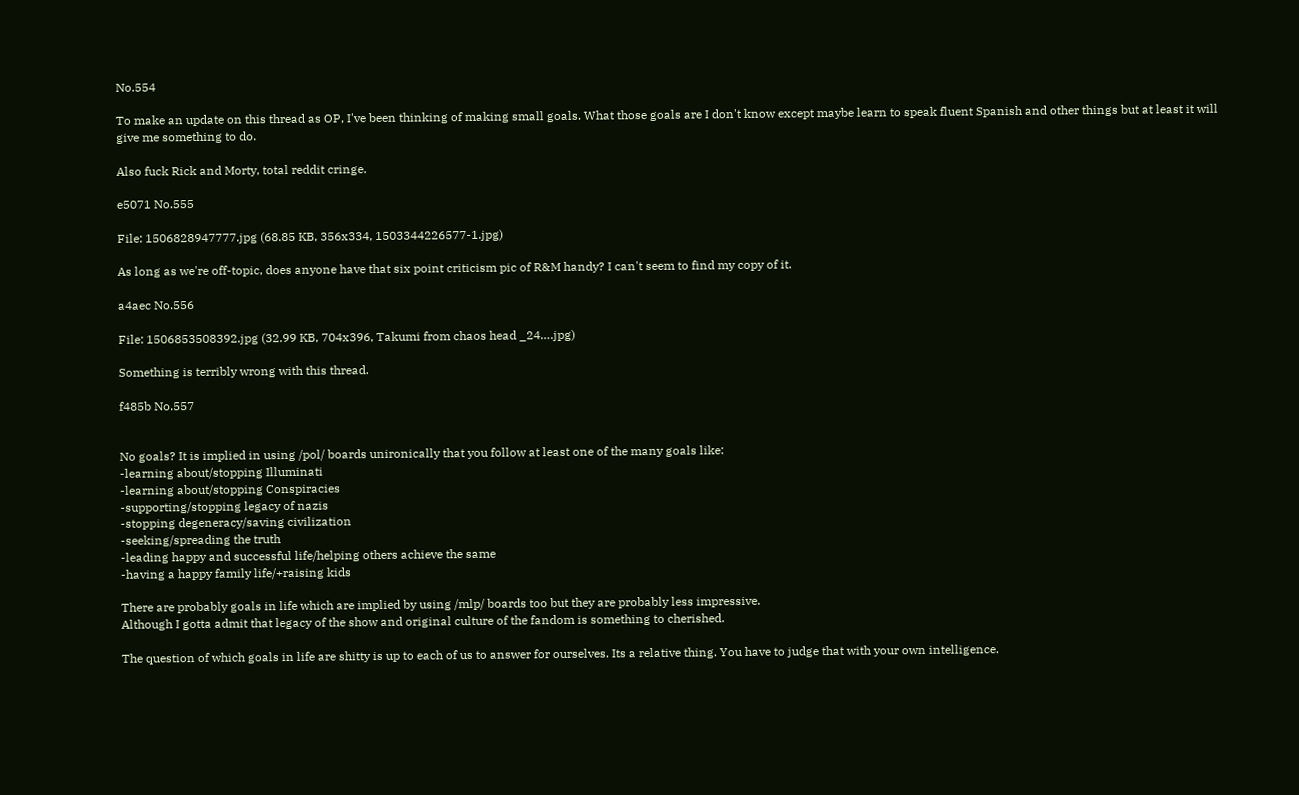No.554

To make an update on this thread as OP, I've been thinking of making small goals. What those goals are I don't know except maybe learn to speak fluent Spanish and other things but at least it will give me something to do.

Also fuck Rick and Morty, total reddit cringe.

e5071 No.555

File: 1506828947777.jpg (68.85 KB, 356x334, 1503344226577-1.jpg)

As long as we're off-topic, does anyone have that six point criticism pic of R&M handy? I can't seem to find my copy of it.

a4aec No.556

File: 1506853508392.jpg (32.99 KB, 704x396, Takumi from chaos head _24….jpg)

Something is terribly wrong with this thread.

f485b No.557


No goals? It is implied in using /pol/ boards unironically that you follow at least one of the many goals like:
-learning about/stopping Illuminati
-learning about/stopping Conspiracies
-supporting/stopping legacy of nazis
-stopping degeneracy/saving civilization
-seeking/spreading the truth
-leading happy and successful life/helping others achieve the same
-having a happy family life/+raising kids

There are probably goals in life which are implied by using /mlp/ boards too but they are probably less impressive.
Although I gotta admit that legacy of the show and original culture of the fandom is something to cherished.

The question of which goals in life are shitty is up to each of us to answer for ourselves. Its a relative thing. You have to judge that with your own intelligence.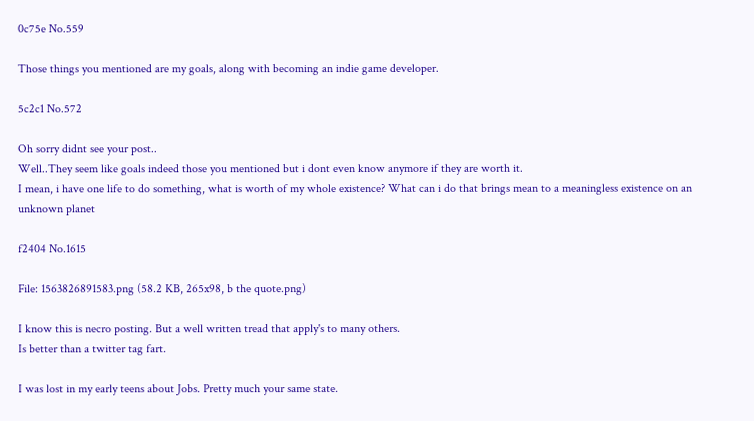0c75e No.559

Those things you mentioned are my goals, along with becoming an indie game developer.

5c2c1 No.572

Oh sorry didnt see your post..
Well..They seem like goals indeed those you mentioned but i dont even know anymore if they are worth it.
I mean, i have one life to do something, what is worth of my whole existence? What can i do that brings mean to a meaningless existence on an unknown planet

f2404 No.1615

File: 1563826891583.png (58.2 KB, 265x98, b the quote.png)

I know this is necro posting. But a well written tread that apply's to many others.
Is better than a twitter tag fart.

I was lost in my early teens about Jobs. Pretty much your same state.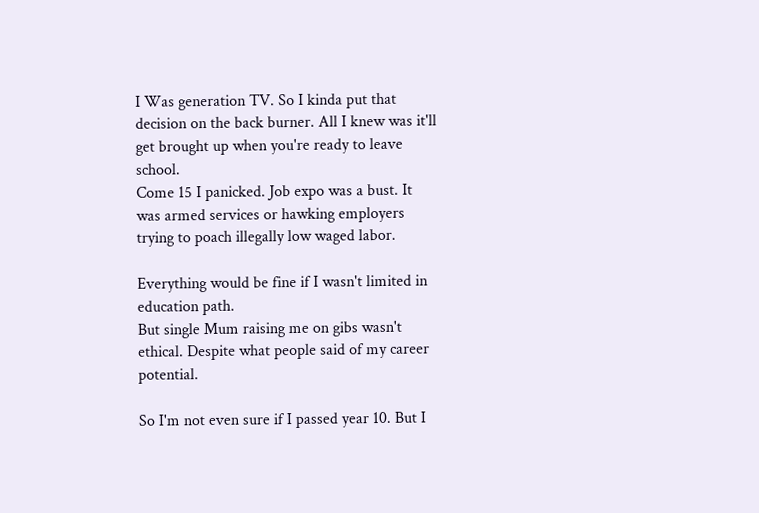I Was generation TV. So I kinda put that decision on the back burner. All I knew was it'll get brought up when you're ready to leave school.
Come 15 I panicked. Job expo was a bust. It was armed services or hawking employers trying to poach illegally low waged labor.

Everything would be fine if I wasn't limited in education path.
But single Mum raising me on gibs wasn't ethical. Despite what people said of my career potential.

So I'm not even sure if I passed year 10. But I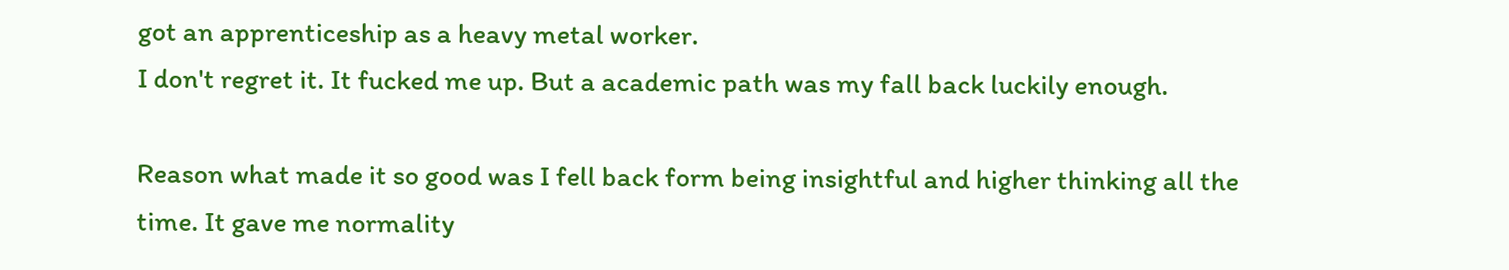got an apprenticeship as a heavy metal worker.
I don't regret it. It fucked me up. But a academic path was my fall back luckily enough.

Reason what made it so good was I fell back form being insightful and higher thinking all the time. It gave me normality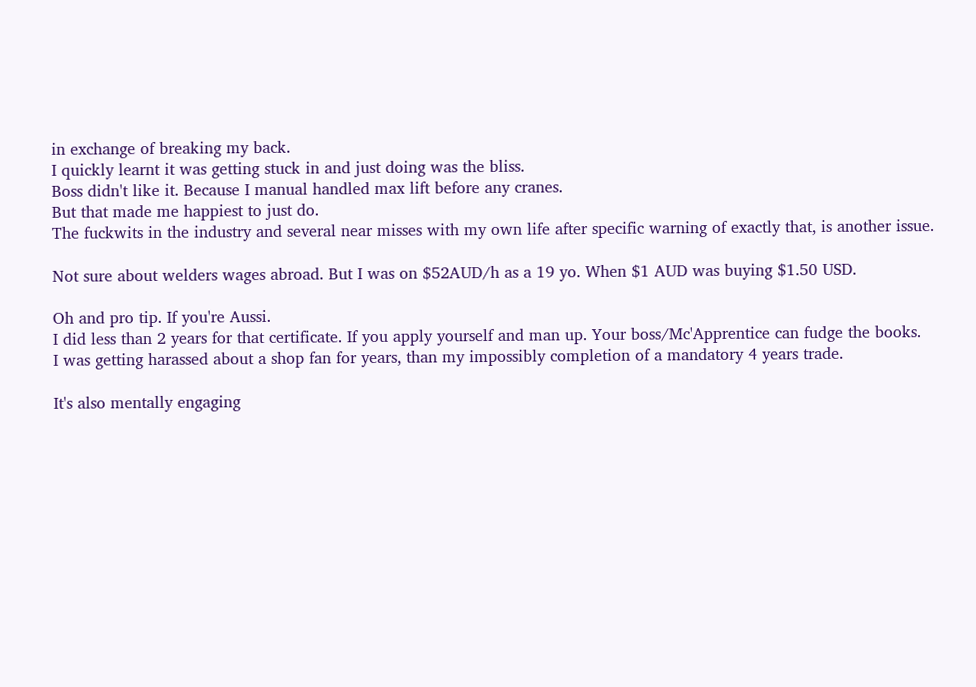in exchange of breaking my back.
I quickly learnt it was getting stuck in and just doing was the bliss.
Boss didn't like it. Because I manual handled max lift before any cranes.
But that made me happiest to just do.
The fuckwits in the industry and several near misses with my own life after specific warning of exactly that, is another issue.

Not sure about welders wages abroad. But I was on $52AUD/h as a 19 yo. When $1 AUD was buying $1.50 USD.

Oh and pro tip. If you're Aussi.
I did less than 2 years for that certificate. If you apply yourself and man up. Your boss/Mc'Apprentice can fudge the books.
I was getting harassed about a shop fan for years, than my impossibly completion of a mandatory 4 years trade.

It's also mentally engaging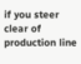if you steer clear of production line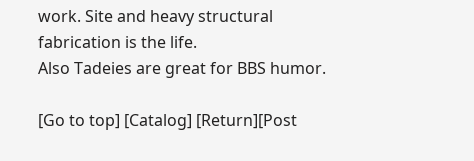work. Site and heavy structural fabrication is the life.
Also Tadeies are great for BBS humor.

[Go to top] [Catalog] [Return][Post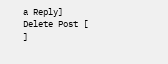a Reply]
Delete Post [ ]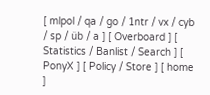[ mlpol / qa / go / 1ntr / vx / cyb / sp / üb / a ] [ Overboard ] [ Statistics / Banlist / Search ] [ PonyX ] [ Policy / Store ] [ home ]